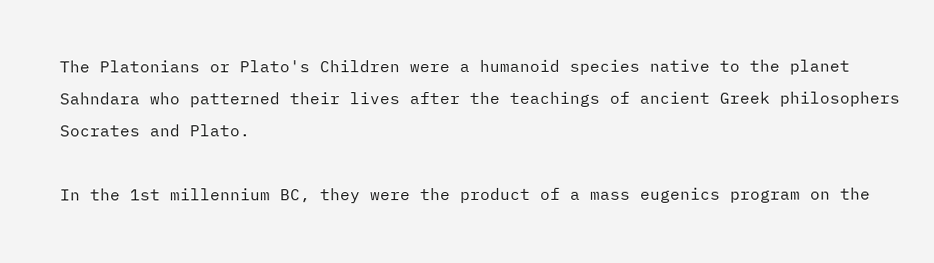The Platonians or Plato's Children were a humanoid species native to the planet Sahndara who patterned their lives after the teachings of ancient Greek philosophers Socrates and Plato.

In the 1st millennium BC, they were the product of a mass eugenics program on the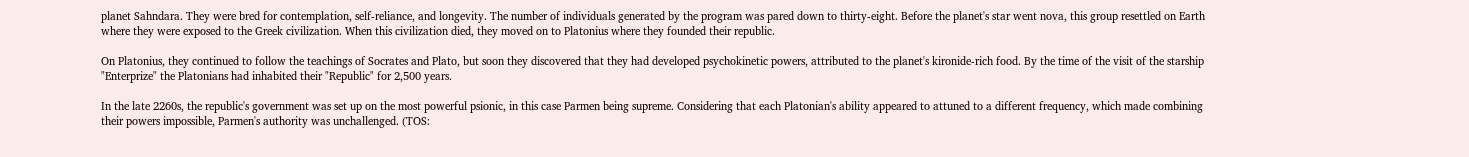planet Sahndara. They were bred for contemplation, self-reliance, and longevity. The number of individuals generated by the program was pared down to thirty-eight. Before the planet's star went nova, this group resettled on Earth where they were exposed to the Greek civilization. When this civilization died, they moved on to Platonius where they founded their republic.

On Platonius, they continued to follow the teachings of Socrates and Plato, but soon they discovered that they had developed psychokinetic powers, attributed to the planet's kironide-rich food. By the time of the visit of the starship "Enterprize" the Platonians had inhabited their "Republic" for 2,500 years.

In the late 2260s, the republic's government was set up on the most powerful psionic, in this case Parmen being supreme. Considering that each Platonian's ability appeared to attuned to a different frequency, which made combining their powers impossible, Parmen's authority was unchallenged. (TOS: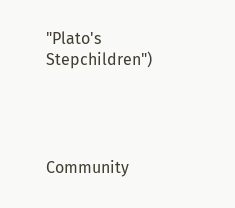"Plato's Stepchildren")




Community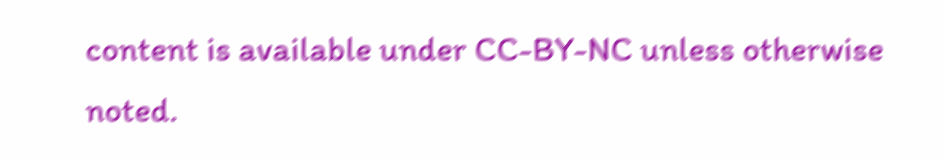content is available under CC-BY-NC unless otherwise noted.